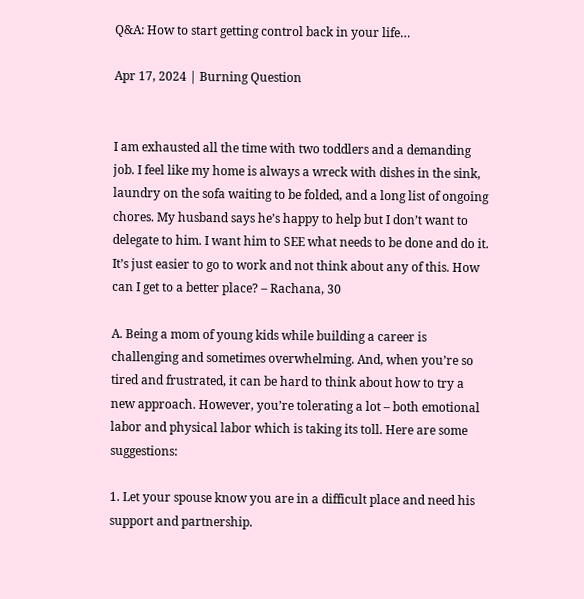Q&A: How to start getting control back in your life…

Apr 17, 2024 | Burning Question


I am exhausted all the time with two toddlers and a demanding job. I feel like my home is always a wreck with dishes in the sink, laundry on the sofa waiting to be folded, and a long list of ongoing chores. My husband says he’s happy to help but I don’t want to delegate to him. I want him to SEE what needs to be done and do it. It’s just easier to go to work and not think about any of this. How can I get to a better place? – Rachana, 30

A. Being a mom of young kids while building a career is challenging and sometimes overwhelming. And, when you’re so tired and frustrated, it can be hard to think about how to try a new approach. However, you’re tolerating a lot – both emotional labor and physical labor which is taking its toll. Here are some suggestions:

1. Let your spouse know you are in a difficult place and need his support and partnership.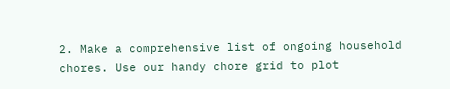2. Make a comprehensive list of ongoing household chores. Use our handy chore grid to plot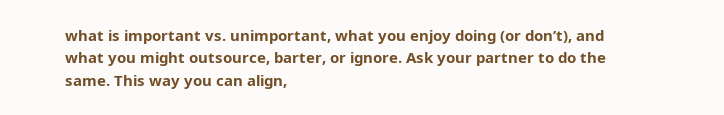what is important vs. unimportant, what you enjoy doing (or don’t), and what you might outsource, barter, or ignore. Ask your partner to do the same. This way you can align,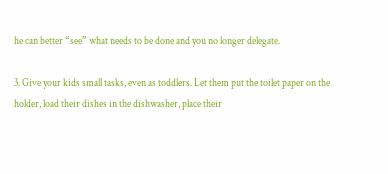he can better “see” what needs to be done and you no longer delegate.

3. Give your kids small tasks, even as toddlers. Let them put the toilet paper on the holder, load their dishes in the dishwasher, place their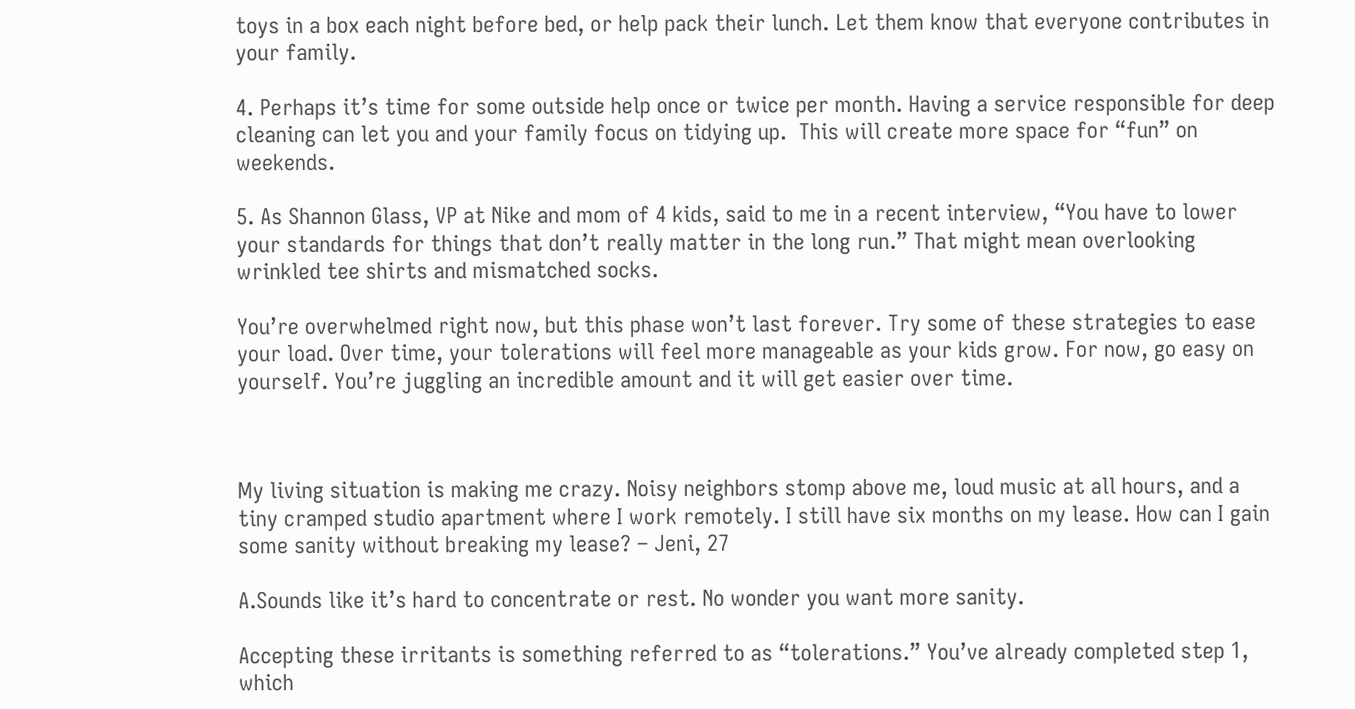toys in a box each night before bed, or help pack their lunch. Let them know that everyone contributes in your family.

4. Perhaps it’s time for some outside help once or twice per month. Having a service responsible for deep cleaning can let you and your family focus on tidying up.  This will create more space for “fun” on weekends.

5. As Shannon Glass, VP at Nike and mom of 4 kids, said to me in a recent interview, “You have to lower your standards for things that don’t really matter in the long run.” That might mean overlooking wrinkled tee shirts and mismatched socks.

You’re overwhelmed right now, but this phase won’t last forever. Try some of these strategies to ease your load. Over time, your tolerations will feel more manageable as your kids grow. For now, go easy on yourself. You’re juggling an incredible amount and it will get easier over time.



My living situation is making me crazy. Noisy neighbors stomp above me, loud music at all hours, and a tiny cramped studio apartment where I work remotely. I still have six months on my lease. How can I gain some sanity without breaking my lease? – Jeni, 27

A.Sounds like it’s hard to concentrate or rest. No wonder you want more sanity.

Accepting these irritants is something referred to as “tolerations.” You’ve already completed step 1, which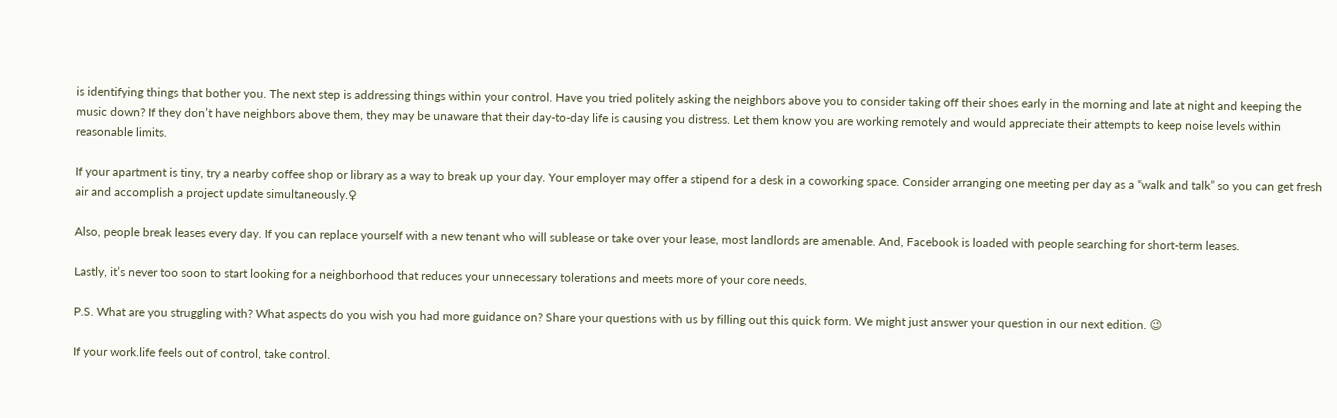is identifying things that bother you. The next step is addressing things within your control. Have you tried politely asking the neighbors above you to consider taking off their shoes early in the morning and late at night and keeping the music down? If they don’t have neighbors above them, they may be unaware that their day-to-day life is causing you distress. Let them know you are working remotely and would appreciate their attempts to keep noise levels within reasonable limits.

If your apartment is tiny, try a nearby coffee shop or library as a way to break up your day. Your employer may offer a stipend for a desk in a coworking space. Consider arranging one meeting per day as a “walk and talk” so you can get fresh air and accomplish a project update simultaneously.♀

Also, people break leases every day. If you can replace yourself with a new tenant who will sublease or take over your lease, most landlords are amenable. And, Facebook is loaded with people searching for short-term leases.

Lastly, it’s never too soon to start looking for a neighborhood that reduces your unnecessary tolerations and meets more of your core needs.

P.S. What are you struggling with? What aspects do you wish you had more guidance on? Share your questions with us by filling out this quick form. We might just answer your question in our next edition. 😉

If your work.life feels out of control, take control.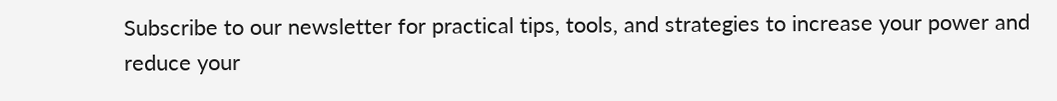Subscribe to our newsletter for practical tips, tools, and strategies to increase your power and reduce your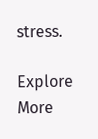stress.

Explore More